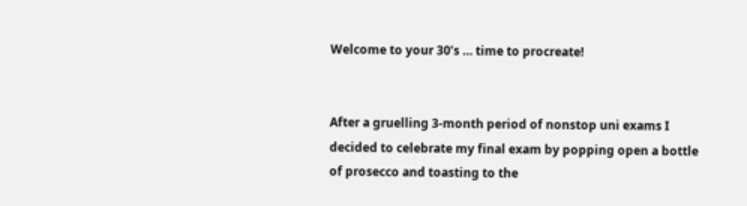Welcome to your 30’s … time to procreate!


After a gruelling 3-month period of nonstop uni exams I decided to celebrate my final exam by popping open a bottle of prosecco and toasting to the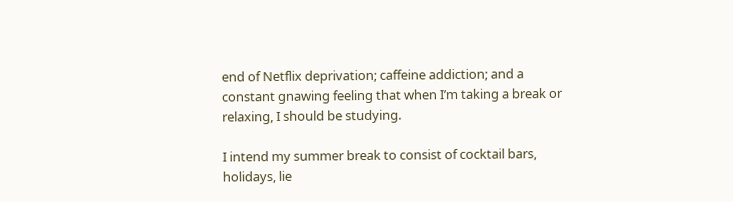end of Netflix deprivation; caffeine addiction; and a constant gnawing feeling that when I’m taking a break or relaxing, I should be studying.

I intend my summer break to consist of cocktail bars, holidays, lie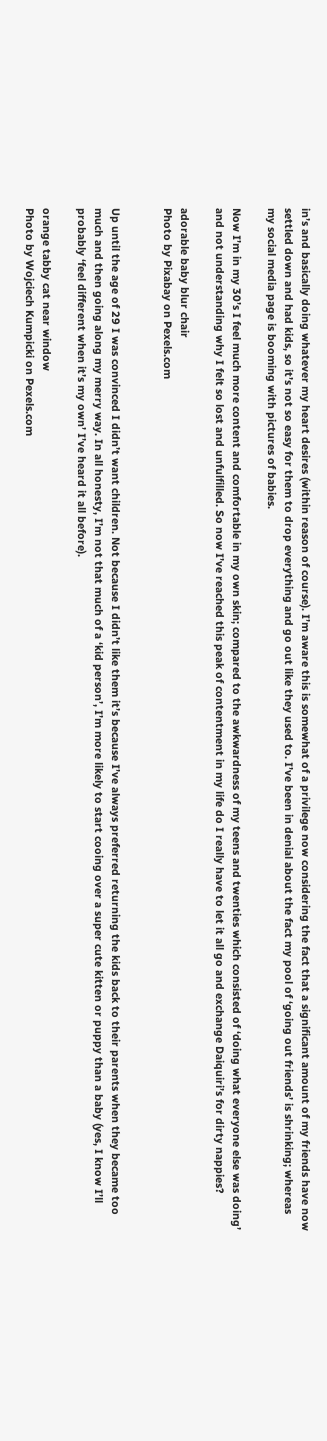in’s and basically doing whatever my heart desires (within reason of course). I’m aware this is somewhat of a privilege now considering the fact that a significant amount of my friends have now settled down and had kids, so it’s not so easy for them to drop everything and go out like they used to. I’ve been in denial about the fact my pool of ‘going out friends’ is shrinking; whereas my social media page is booming with pictures of babies.

Now I’m in my 30’s I feel much more content and comfortable in my own skin; compared to the awkwardness of my teens and twenties which consisted of ‘doing what everyone else was doing’ and not understanding why I felt so lost and unfulfilled. So now I’ve reached this peak of contentment in my life do I really have to let it all go and exchange Daiquiri’s for dirty nappies?

adorable baby blur chair
Photo by Pixabay on Pexels.com


Up until the age of 29 I was convinced I didn’t want children. Not because I didn’t like them it’s because I’ve always preferred returning the kids back to their parents when they became too much and then going along my merry way. In all honesty, I’m not that much of a ‘kid person’, I’m more likely to start cooing over a super cute kitten or puppy than a baby (yes, I know I’ll probably ‘feel different when it’s my own’ I’ve heard it all before).

orange tabby cat near window
Photo by Wojciech Kumpicki on Pexels.com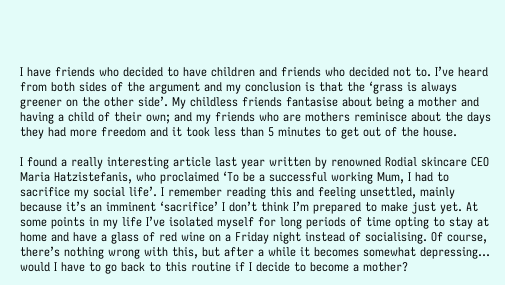I have friends who decided to have children and friends who decided not to. I’ve heard from both sides of the argument and my conclusion is that the ‘grass is always greener on the other side’. My childless friends fantasise about being a mother and having a child of their own; and my friends who are mothers reminisce about the days they had more freedom and it took less than 5 minutes to get out of the house.

I found a really interesting article last year written by renowned Rodial skincare CEO Maria Hatzistefanis, who proclaimed ‘To be a successful working Mum, I had to sacrifice my social life’. I remember reading this and feeling unsettled, mainly because it’s an imminent ‘sacrifice’ I don’t think I’m prepared to make just yet. At some points in my life I’ve isolated myself for long periods of time opting to stay at home and have a glass of red wine on a Friday night instead of socialising. Of course, there’s nothing wrong with this, but after a while it becomes somewhat depressing… would I have to go back to this routine if I decide to become a mother?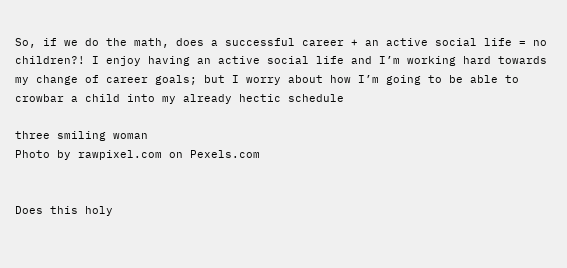So, if we do the math, does a successful career + an active social life = no children?! I enjoy having an active social life and I’m working hard towards my change of career goals; but I worry about how I’m going to be able to crowbar a child into my already hectic schedule

three smiling woman
Photo by rawpixel.com on Pexels.com


Does this holy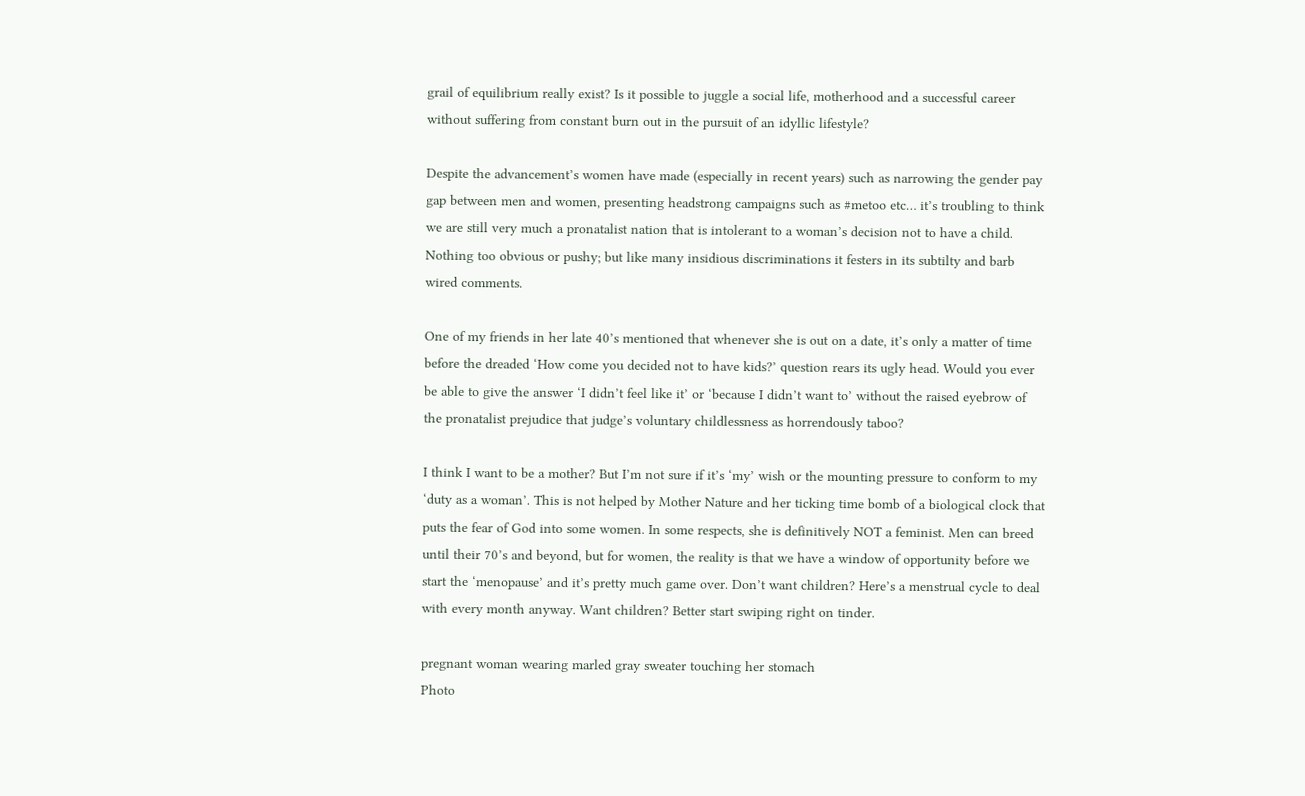grail of equilibrium really exist? Is it possible to juggle a social life, motherhood and a successful career without suffering from constant burn out in the pursuit of an idyllic lifestyle?

Despite the advancement’s women have made (especially in recent years) such as narrowing the gender pay gap between men and women, presenting headstrong campaigns such as #metoo etc… it’s troubling to think we are still very much a pronatalist nation that is intolerant to a woman’s decision not to have a child. Nothing too obvious or pushy; but like many insidious discriminations it festers in its subtilty and barb wired comments.

One of my friends in her late 40’s mentioned that whenever she is out on a date, it’s only a matter of time before the dreaded ‘How come you decided not to have kids?’ question rears its ugly head. Would you ever be able to give the answer ‘I didn’t feel like it’ or ‘because I didn’t want to’ without the raised eyebrow of the pronatalist prejudice that judge’s voluntary childlessness as horrendously taboo?

I think I want to be a mother? But I’m not sure if it’s ‘my’ wish or the mounting pressure to conform to my ‘duty as a woman’. This is not helped by Mother Nature and her ticking time bomb of a biological clock that puts the fear of God into some women. In some respects, she is definitively NOT a feminist. Men can breed until their 70’s and beyond, but for women, the reality is that we have a window of opportunity before we start the ‘menopause’ and it’s pretty much game over. Don’t want children? Here’s a menstrual cycle to deal with every month anyway. Want children? Better start swiping right on tinder.

pregnant woman wearing marled gray sweater touching her stomach
Photo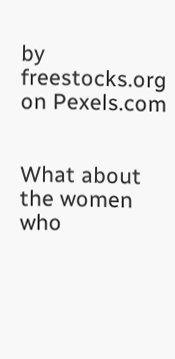by freestocks.org on Pexels.com


What about the women who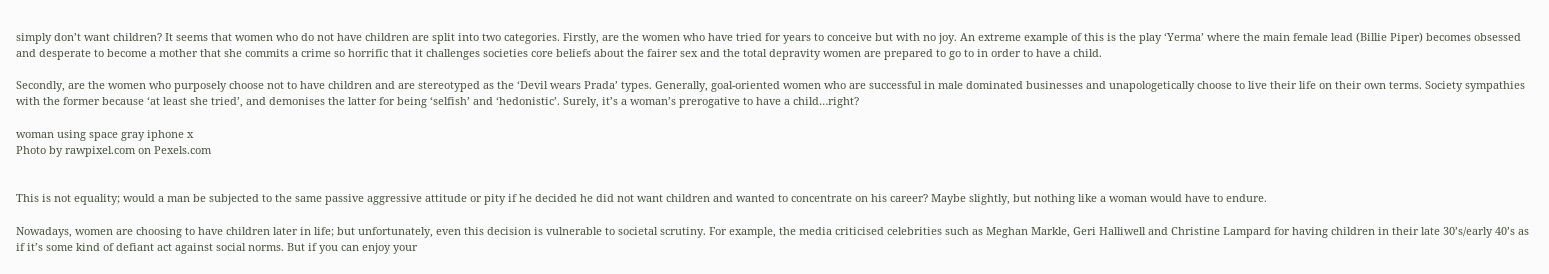simply don’t want children? It seems that women who do not have children are split into two categories. Firstly, are the women who have tried for years to conceive but with no joy. An extreme example of this is the play ‘Yerma’ where the main female lead (Billie Piper) becomes obsessed and desperate to become a mother that she commits a crime so horrific that it challenges societies core beliefs about the fairer sex and the total depravity women are prepared to go to in order to have a child.

Secondly, are the women who purposely choose not to have children and are stereotyped as the ‘Devil wears Prada’ types. Generally, goal-oriented women who are successful in male dominated businesses and unapologetically choose to live their life on their own terms. Society sympathies with the former because ‘at least she tried’, and demonises the latter for being ‘selfish’ and ‘hedonistic’. Surely, it’s a woman’s prerogative to have a child…right?

woman using space gray iphone x
Photo by rawpixel.com on Pexels.com


This is not equality; would a man be subjected to the same passive aggressive attitude or pity if he decided he did not want children and wanted to concentrate on his career? Maybe slightly, but nothing like a woman would have to endure.

Nowadays, women are choosing to have children later in life; but unfortunately, even this decision is vulnerable to societal scrutiny. For example, the media criticised celebrities such as Meghan Markle, Geri Halliwell and Christine Lampard for having children in their late 30’s/early 40’s as if it’s some kind of defiant act against social norms. But if you can enjoy your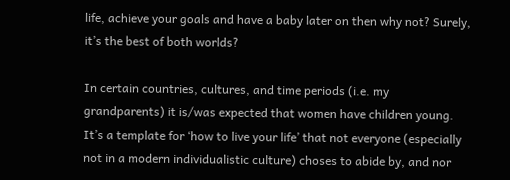life, achieve your goals and have a baby later on then why not? Surely, it’s the best of both worlds?

In certain countries, cultures, and time periods (i.e. my grandparents) it is/was expected that women have children young. It’s a template for ‘how to live your life’ that not everyone (especially not in a modern individualistic culture) choses to abide by, and nor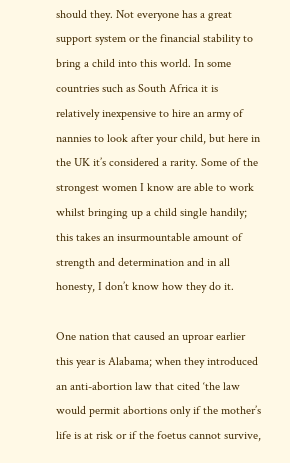should they. Not everyone has a great support system or the financial stability to bring a child into this world. In some countries such as South Africa it is relatively inexpensive to hire an army of nannies to look after your child, but here in the UK it’s considered a rarity. Some of the strongest women I know are able to work whilst bringing up a child single handily; this takes an insurmountable amount of strength and determination and in all honesty, I don’t know how they do it.

One nation that caused an uproar earlier this year is Alabama; when they introduced an anti-abortion law that cited ‘the law would permit abortions only if the mother’s life is at risk or if the foetus cannot survive,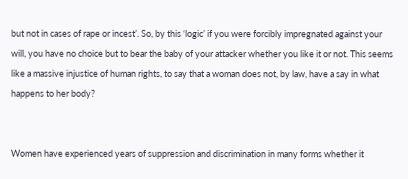but not in cases of rape or incest’. So, by this ‘logic’ if you were forcibly impregnated against your will, you have no choice but to bear the baby of your attacker whether you like it or not. This seems like a massive injustice of human rights, to say that a woman does not, by law, have a say in what happens to her body?


Women have experienced years of suppression and discrimination in many forms whether it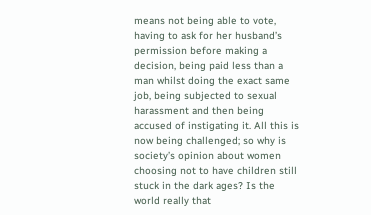means not being able to vote, having to ask for her husband’s permission before making a decision, being paid less than a man whilst doing the exact same job, being subjected to sexual harassment and then being accused of instigating it. All this is now being challenged; so why is society’s opinion about women choosing not to have children still stuck in the dark ages? Is the world really that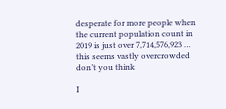desperate for more people when the current population count in 2019 is just over 7,714,576,923 … this seems vastly overcrowded don’t you think

I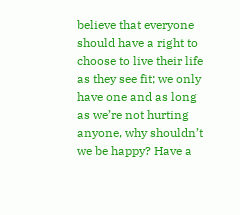believe that everyone should have a right to choose to live their life as they see fit; we only have one and as long as we’re not hurting anyone, why shouldn’t we be happy? Have a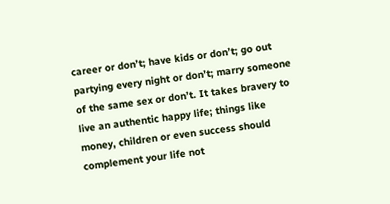career or don’t; have kids or don’t; go out partying every night or don’t; marry someone of the same sex or don’t. It takes bravery to live an authentic happy life; things like money, children or even success should complement your life not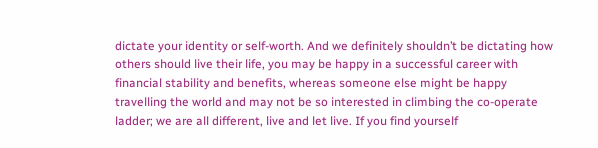dictate your identity or self-worth. And we definitely shouldn’t be dictating how others should live their life, you may be happy in a successful career with financial stability and benefits, whereas someone else might be happy travelling the world and may not be so interested in climbing the co-operate ladder; we are all different, live and let live. If you find yourself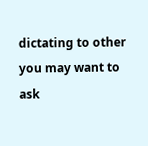dictating to other you may want to ask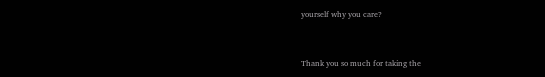yourself why you care?


Thank you so much for taking the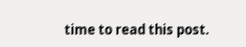time to read this post.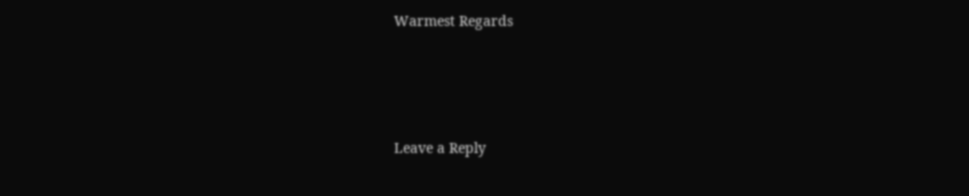Warmest Regards




Leave a Reply